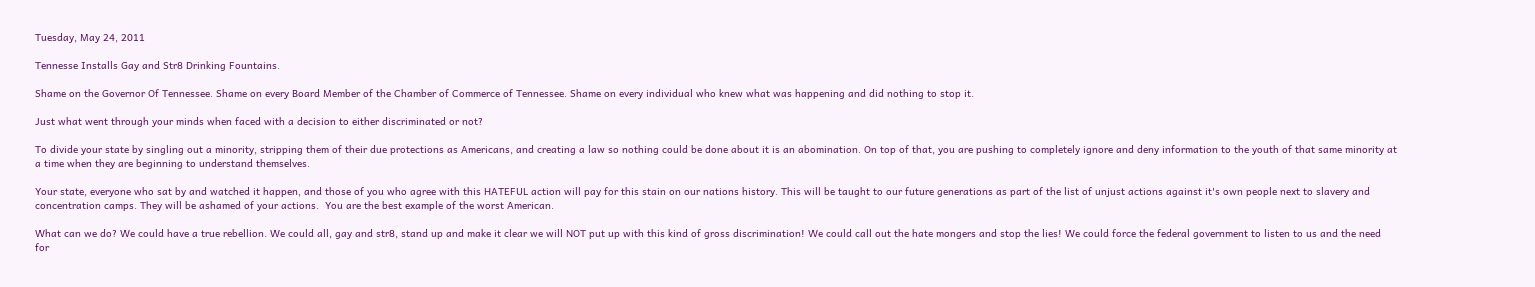Tuesday, May 24, 2011

Tennesse Installs Gay and Str8 Drinking Fountains.

Shame on the Governor Of Tennessee. Shame on every Board Member of the Chamber of Commerce of Tennessee. Shame on every individual who knew what was happening and did nothing to stop it.

Just what went through your minds when faced with a decision to either discriminated or not?

To divide your state by singling out a minority, stripping them of their due protections as Americans, and creating a law so nothing could be done about it is an abomination. On top of that, you are pushing to completely ignore and deny information to the youth of that same minority at a time when they are beginning to understand themselves.

Your state, everyone who sat by and watched it happen, and those of you who agree with this HATEFUL action will pay for this stain on our nations history. This will be taught to our future generations as part of the list of unjust actions against it's own people next to slavery and concentration camps. They will be ashamed of your actions.  You are the best example of the worst American.

What can we do? We could have a true rebellion. We could all, gay and str8, stand up and make it clear we will NOT put up with this kind of gross discrimination! We could call out the hate mongers and stop the lies! We could force the federal government to listen to us and the need for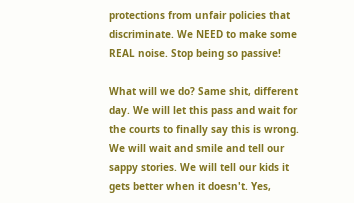protections from unfair policies that discriminate. We NEED to make some REAL noise. Stop being so passive!

What will we do? Same shit, different day. We will let this pass and wait for the courts to finally say this is wrong. We will wait and smile and tell our sappy stories. We will tell our kids it gets better when it doesn't. Yes,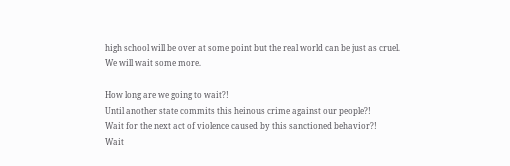high school will be over at some point but the real world can be just as cruel. We will wait some more.

How long are we going to wait?!
Until another state commits this heinous crime against our people?!
Wait for the next act of violence caused by this sanctioned behavior?!
Wait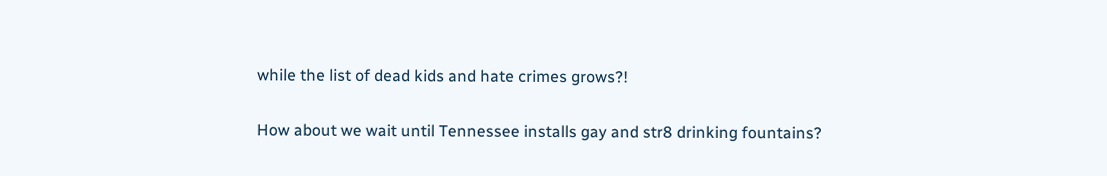while the list of dead kids and hate crimes grows?!

How about we wait until Tennessee installs gay and str8 drinking fountains?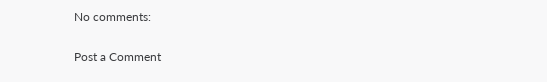No comments:

Post a Comment